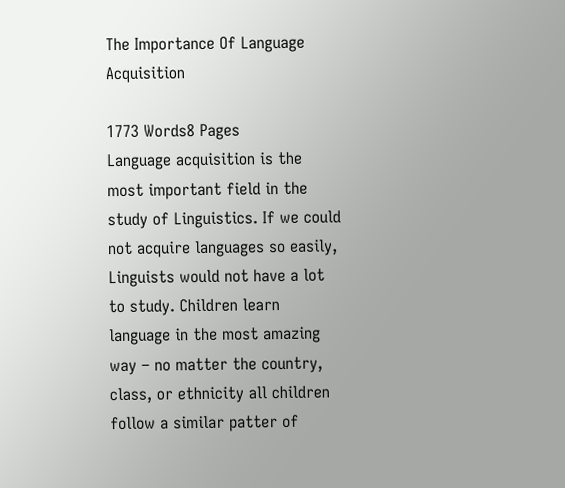The Importance Of Language Acquisition

1773 Words8 Pages
Language acquisition is the most important field in the study of Linguistics. If we could not acquire languages so easily, Linguists would not have a lot to study. Children learn language in the most amazing way – no matter the country, class, or ethnicity all children follow a similar patter of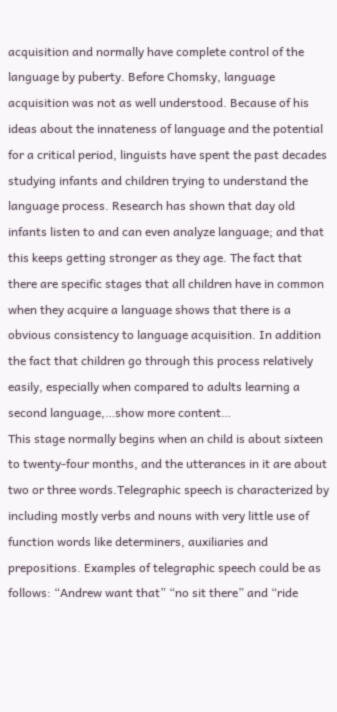acquisition and normally have complete control of the language by puberty. Before Chomsky, language acquisition was not as well understood. Because of his ideas about the innateness of language and the potential for a critical period, linguists have spent the past decades studying infants and children trying to understand the language process. Research has shown that day old infants listen to and can even analyze language; and that this keeps getting stronger as they age. The fact that there are specific stages that all children have in common when they acquire a language shows that there is a obvious consistency to language acquisition. In addition the fact that children go through this process relatively easily, especially when compared to adults learning a second language,…show more content…
This stage normally begins when an child is about sixteen to twenty-four months, and the utterances in it are about two or three words.Telegraphic speech is characterized by including mostly verbs and nouns with very little use of function words like determiners, auxiliaries and prepositions. Examples of telegraphic speech could be as follows: “Andrew want that” “no sit there” and “ride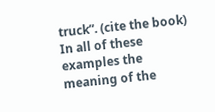truck”. (cite the book) In all of these examples the meaning of the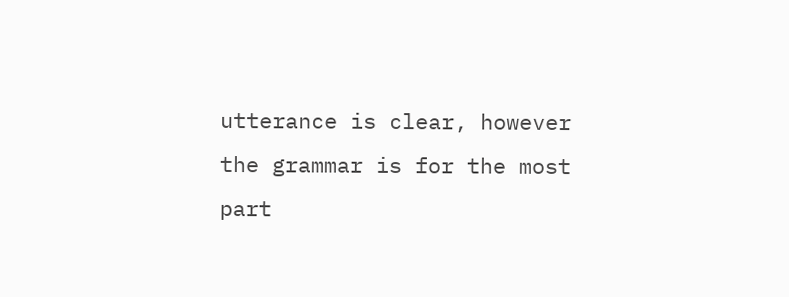utterance is clear, however the grammar is for the most part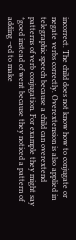incorrect. The child does not know how to conjugate or negate verbs correctly. Overextension is also applied in telegraphic speech because a child can overextend patterns of verb conjugation. For example they might say *goed instead of went because they noticed a pattern of adding –ed to make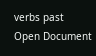verbs past
Open Document